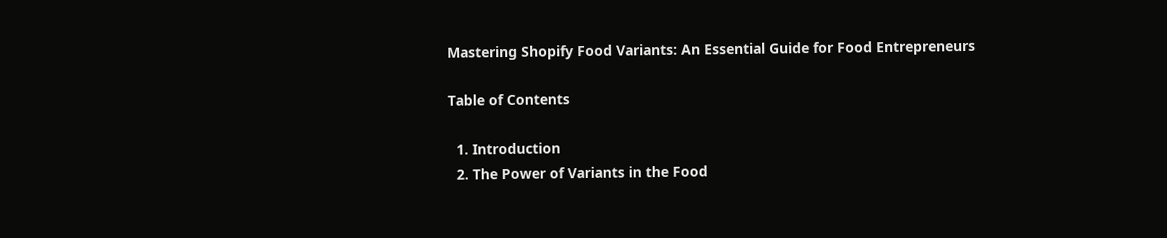Mastering Shopify Food Variants: An Essential Guide for Food Entrepreneurs

Table of Contents

  1. Introduction
  2. The Power of Variants in the Food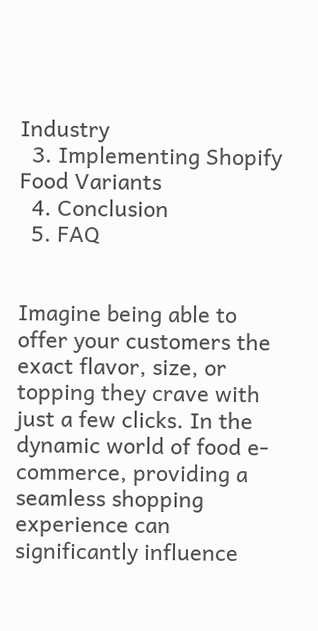Industry
  3. Implementing Shopify Food Variants
  4. Conclusion
  5. FAQ


Imagine being able to offer your customers the exact flavor, size, or topping they crave with just a few clicks. In the dynamic world of food e-commerce, providing a seamless shopping experience can significantly influence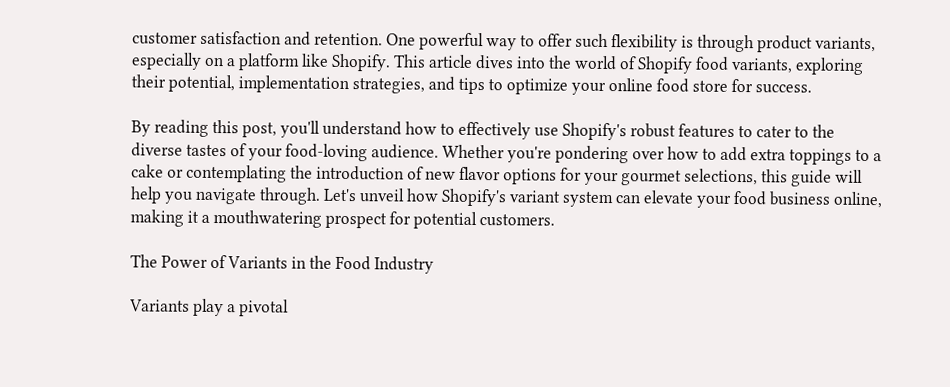customer satisfaction and retention. One powerful way to offer such flexibility is through product variants, especially on a platform like Shopify. This article dives into the world of Shopify food variants, exploring their potential, implementation strategies, and tips to optimize your online food store for success.

By reading this post, you'll understand how to effectively use Shopify's robust features to cater to the diverse tastes of your food-loving audience. Whether you're pondering over how to add extra toppings to a cake or contemplating the introduction of new flavor options for your gourmet selections, this guide will help you navigate through. Let's unveil how Shopify's variant system can elevate your food business online, making it a mouthwatering prospect for potential customers.

The Power of Variants in the Food Industry

Variants play a pivotal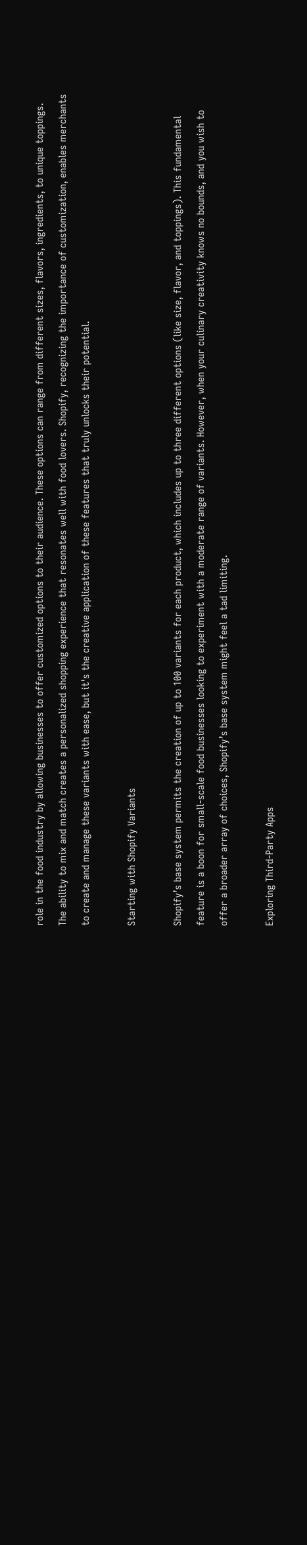role in the food industry by allowing businesses to offer customized options to their audience. These options can range from different sizes, flavors, ingredients, to unique toppings. The ability to mix and match creates a personalized shopping experience that resonates well with food lovers. Shopify, recognizing the importance of customization, enables merchants to create and manage these variants with ease, but it's the creative application of these features that truly unlocks their potential.

Starting with Shopify Variants

Shopify’s base system permits the creation of up to 100 variants for each product, which includes up to three different options (like size, flavor, and toppings). This fundamental feature is a boon for small-scale food businesses looking to experiment with a moderate range of variants. However, when your culinary creativity knows no bounds, and you wish to offer a broader array of choices, Shopify’s base system might feel a tad limiting.

Exploring Third-Party Apps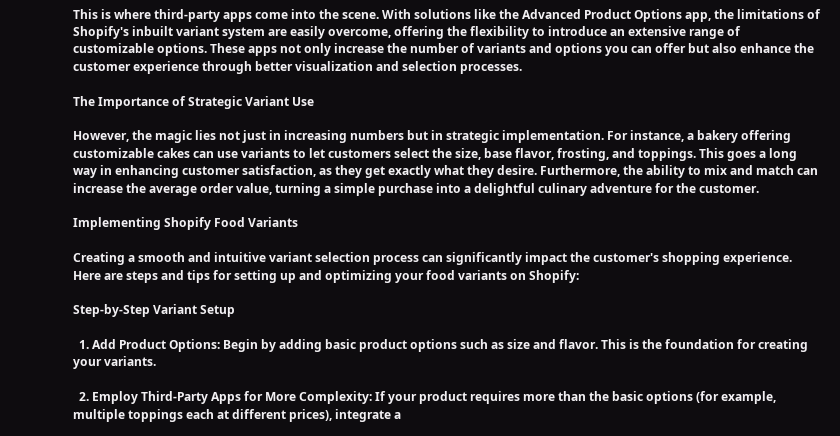This is where third-party apps come into the scene. With solutions like the Advanced Product Options app, the limitations of Shopify's inbuilt variant system are easily overcome, offering the flexibility to introduce an extensive range of customizable options. These apps not only increase the number of variants and options you can offer but also enhance the customer experience through better visualization and selection processes.

The Importance of Strategic Variant Use

However, the magic lies not just in increasing numbers but in strategic implementation. For instance, a bakery offering customizable cakes can use variants to let customers select the size, base flavor, frosting, and toppings. This goes a long way in enhancing customer satisfaction, as they get exactly what they desire. Furthermore, the ability to mix and match can increase the average order value, turning a simple purchase into a delightful culinary adventure for the customer.

Implementing Shopify Food Variants

Creating a smooth and intuitive variant selection process can significantly impact the customer's shopping experience. Here are steps and tips for setting up and optimizing your food variants on Shopify:

Step-by-Step Variant Setup

  1. Add Product Options: Begin by adding basic product options such as size and flavor. This is the foundation for creating your variants.

  2. Employ Third-Party Apps for More Complexity: If your product requires more than the basic options (for example, multiple toppings each at different prices), integrate a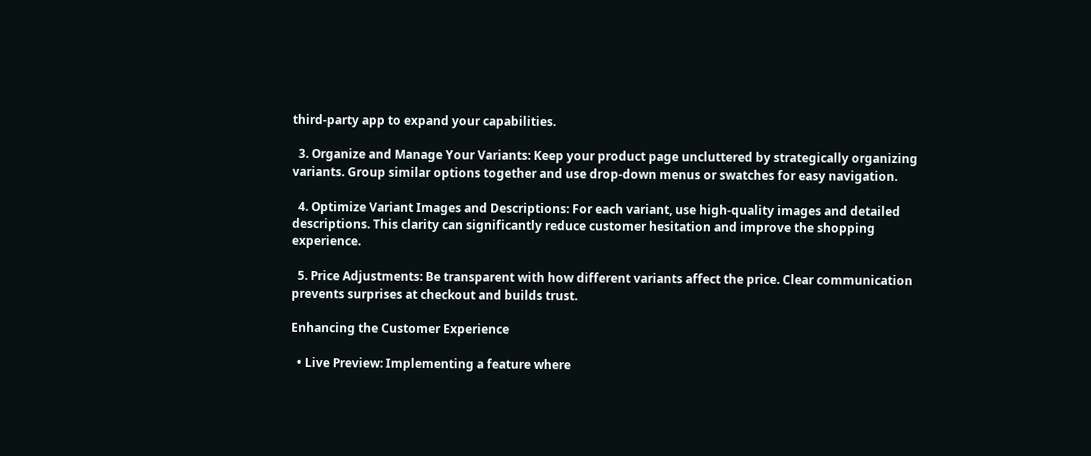third-party app to expand your capabilities.

  3. Organize and Manage Your Variants: Keep your product page uncluttered by strategically organizing variants. Group similar options together and use drop-down menus or swatches for easy navigation.

  4. Optimize Variant Images and Descriptions: For each variant, use high-quality images and detailed descriptions. This clarity can significantly reduce customer hesitation and improve the shopping experience.

  5. Price Adjustments: Be transparent with how different variants affect the price. Clear communication prevents surprises at checkout and builds trust.

Enhancing the Customer Experience

  • Live Preview: Implementing a feature where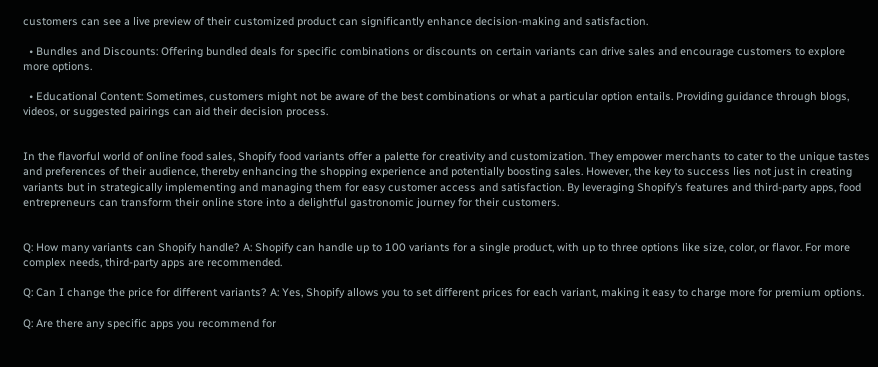customers can see a live preview of their customized product can significantly enhance decision-making and satisfaction.

  • Bundles and Discounts: Offering bundled deals for specific combinations or discounts on certain variants can drive sales and encourage customers to explore more options.

  • Educational Content: Sometimes, customers might not be aware of the best combinations or what a particular option entails. Providing guidance through blogs, videos, or suggested pairings can aid their decision process.


In the flavorful world of online food sales, Shopify food variants offer a palette for creativity and customization. They empower merchants to cater to the unique tastes and preferences of their audience, thereby enhancing the shopping experience and potentially boosting sales. However, the key to success lies not just in creating variants but in strategically implementing and managing them for easy customer access and satisfaction. By leveraging Shopify’s features and third-party apps, food entrepreneurs can transform their online store into a delightful gastronomic journey for their customers.


Q: How many variants can Shopify handle? A: Shopify can handle up to 100 variants for a single product, with up to three options like size, color, or flavor. For more complex needs, third-party apps are recommended.

Q: Can I change the price for different variants? A: Yes, Shopify allows you to set different prices for each variant, making it easy to charge more for premium options.

Q: Are there any specific apps you recommend for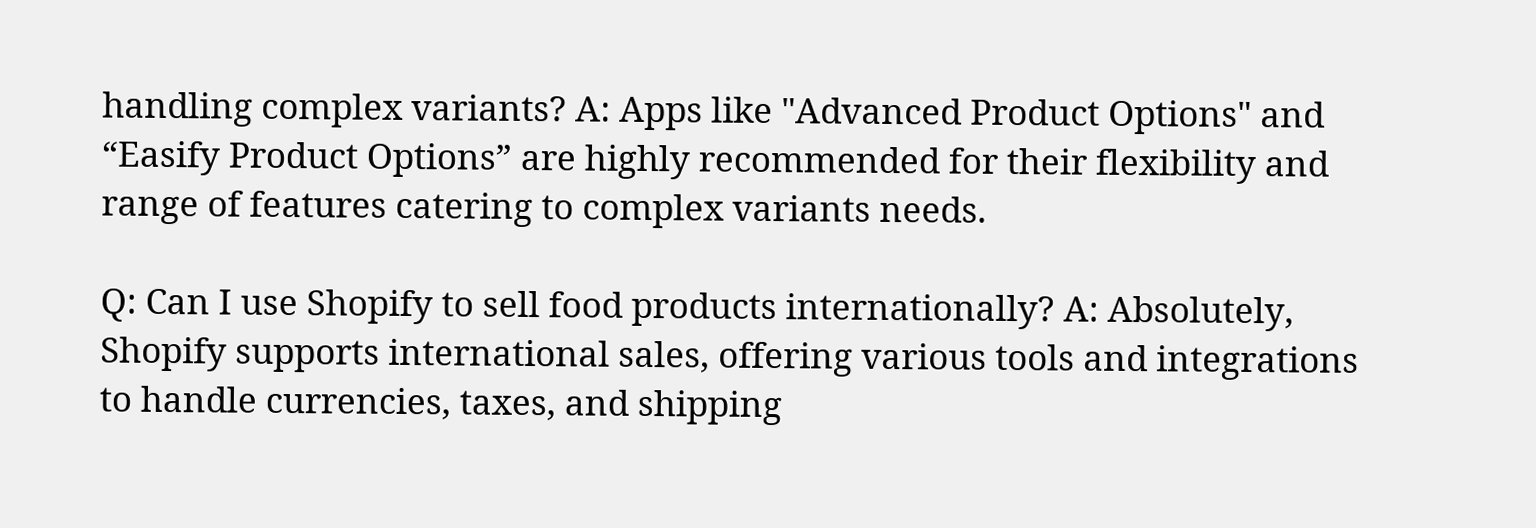handling complex variants? A: Apps like "Advanced Product Options" and “Easify Product Options” are highly recommended for their flexibility and range of features catering to complex variants needs.

Q: Can I use Shopify to sell food products internationally? A: Absolutely, Shopify supports international sales, offering various tools and integrations to handle currencies, taxes, and shipping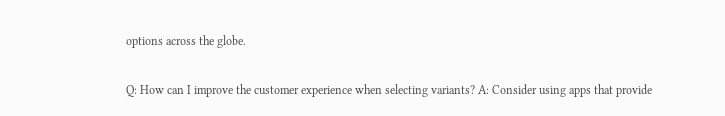options across the globe.

Q: How can I improve the customer experience when selecting variants? A: Consider using apps that provide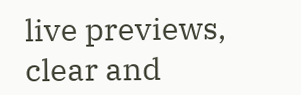live previews, clear and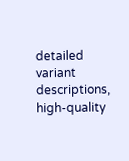detailed variant descriptions, high-quality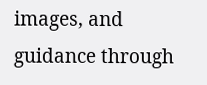images, and guidance through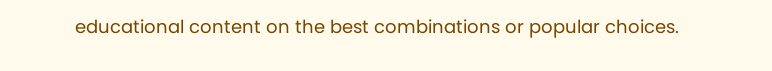educational content on the best combinations or popular choices.